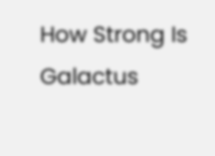How Strong Is Galactus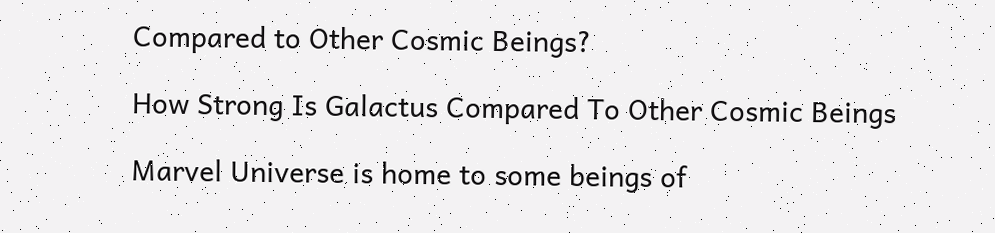Compared to Other Cosmic Beings?

How Strong Is Galactus Compared To Other Cosmic Beings

Marvel Universe is home to some beings of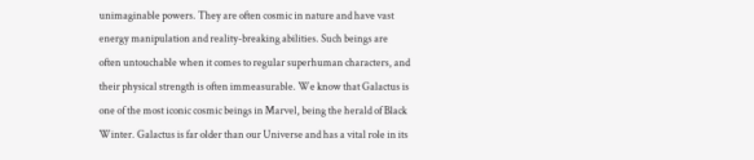unimaginable powers. They are often cosmic in nature and have vast energy manipulation and reality-breaking abilities. Such beings are often untouchable when it comes to regular superhuman characters, and their physical strength is often immeasurable. We know that Galactus is one of the most iconic cosmic beings in Marvel, being the herald of Black Winter. Galactus is far older than our Universe and has a vital role in its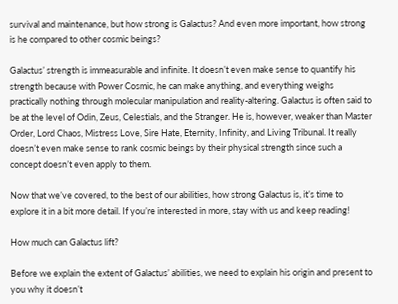survival and maintenance, but how strong is Galactus? And even more important, how strong is he compared to other cosmic beings?

Galactus’ strength is immeasurable and infinite. It doesn’t even make sense to quantify his strength because with Power Cosmic, he can make anything, and everything weighs practically nothing through molecular manipulation and reality-altering. Galactus is often said to be at the level of Odin, Zeus, Celestials, and the Stranger. He is, however, weaker than Master Order, Lord Chaos, Mistress Love, Sire Hate, Eternity, Infinity, and Living Tribunal. It really doesn’t even make sense to rank cosmic beings by their physical strength since such a concept doesn’t even apply to them.

Now that we’ve covered, to the best of our abilities, how strong Galactus is, it’s time to explore it in a bit more detail. If you’re interested in more, stay with us and keep reading!

How much can Galactus lift?

Before we explain the extent of Galactus’ abilities, we need to explain his origin and present to you why it doesn’t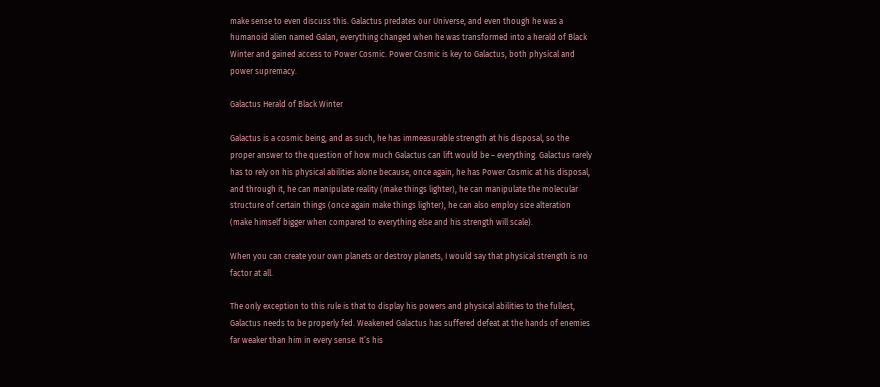make sense to even discuss this. Galactus predates our Universe, and even though he was a humanoid alien named Galan, everything changed when he was transformed into a herald of Black Winter and gained access to Power Cosmic. Power Cosmic is key to Galactus, both physical and power supremacy.

Galactus Herald of Black Winter

Galactus is a cosmic being, and as such, he has immeasurable strength at his disposal, so the proper answer to the question of how much Galactus can lift would be – everything. Galactus rarely has to rely on his physical abilities alone because, once again, he has Power Cosmic at his disposal, and through it, he can manipulate reality (make things lighter), he can manipulate the molecular structure of certain things (once again make things lighter), he can also employ size alteration (make himself bigger when compared to everything else and his strength will scale).

When you can create your own planets or destroy planets, I would say that physical strength is no factor at all.

The only exception to this rule is that to display his powers and physical abilities to the fullest, Galactus needs to be properly fed. Weakened Galactus has suffered defeat at the hands of enemies far weaker than him in every sense. It’s his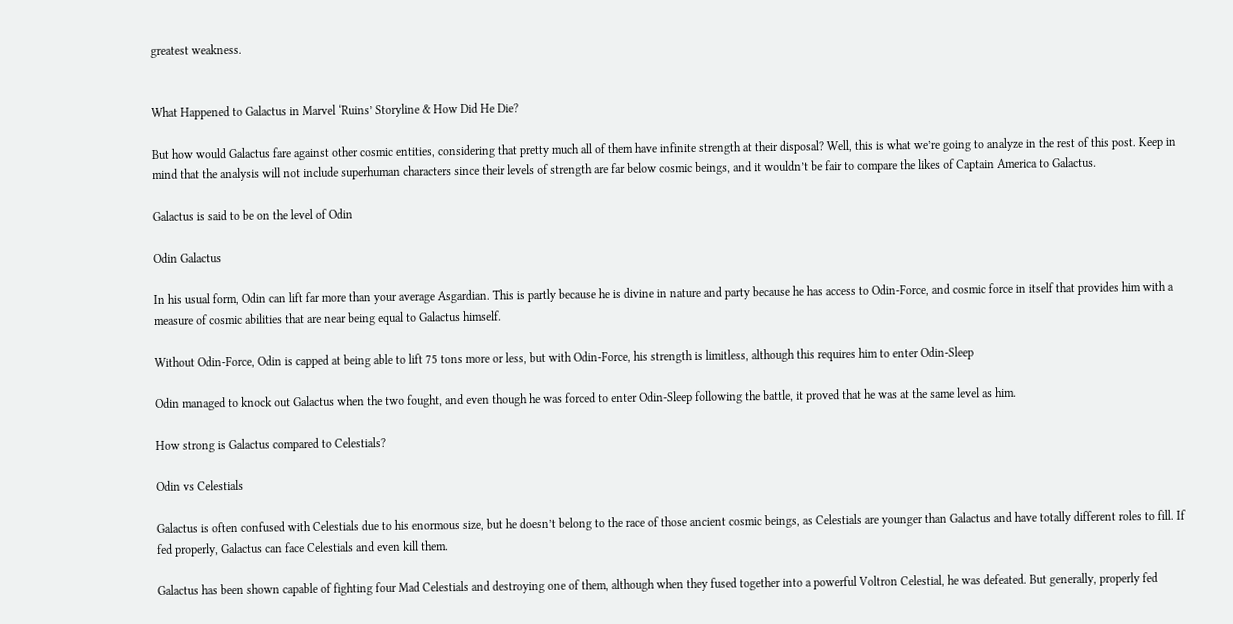greatest weakness.


What Happened to Galactus in Marvel ‘Ruins’ Storyline & How Did He Die?

But how would Galactus fare against other cosmic entities, considering that pretty much all of them have infinite strength at their disposal? Well, this is what we’re going to analyze in the rest of this post. Keep in mind that the analysis will not include superhuman characters since their levels of strength are far below cosmic beings, and it wouldn’t be fair to compare the likes of Captain America to Galactus.

Galactus is said to be on the level of Odin

Odin Galactus

In his usual form, Odin can lift far more than your average Asgardian. This is partly because he is divine in nature and party because he has access to Odin-Force, and cosmic force in itself that provides him with a measure of cosmic abilities that are near being equal to Galactus himself.

Without Odin-Force, Odin is capped at being able to lift 75 tons more or less, but with Odin-Force, his strength is limitless, although this requires him to enter Odin-Sleep

Odin managed to knock out Galactus when the two fought, and even though he was forced to enter Odin-Sleep following the battle, it proved that he was at the same level as him.

How strong is Galactus compared to Celestials?

Odin vs Celestials

Galactus is often confused with Celestials due to his enormous size, but he doesn’t belong to the race of those ancient cosmic beings, as Celestials are younger than Galactus and have totally different roles to fill. If fed properly, Galactus can face Celestials and even kill them.

Galactus has been shown capable of fighting four Mad Celestials and destroying one of them, although when they fused together into a powerful Voltron Celestial, he was defeated. But generally, properly fed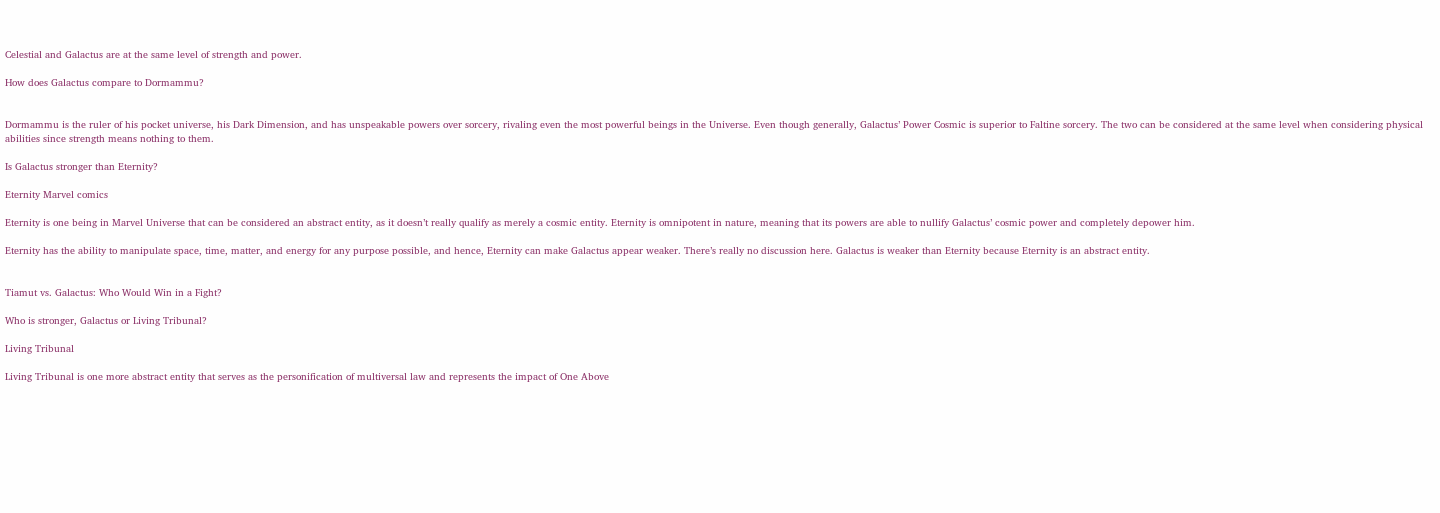Celestial and Galactus are at the same level of strength and power.

How does Galactus compare to Dormammu?


Dormammu is the ruler of his pocket universe, his Dark Dimension, and has unspeakable powers over sorcery, rivaling even the most powerful beings in the Universe. Even though generally, Galactus’ Power Cosmic is superior to Faltine sorcery. The two can be considered at the same level when considering physical abilities since strength means nothing to them.

Is Galactus stronger than Eternity?

Eternity Marvel comics

Eternity is one being in Marvel Universe that can be considered an abstract entity, as it doesn’t really qualify as merely a cosmic entity. Eternity is omnipotent in nature, meaning that its powers are able to nullify Galactus’ cosmic power and completely depower him.

Eternity has the ability to manipulate space, time, matter, and energy for any purpose possible, and hence, Eternity can make Galactus appear weaker. There’s really no discussion here. Galactus is weaker than Eternity because Eternity is an abstract entity.


Tiamut vs. Galactus: Who Would Win in a Fight?

Who is stronger, Galactus or Living Tribunal?

Living Tribunal

Living Tribunal is one more abstract entity that serves as the personification of multiversal law and represents the impact of One Above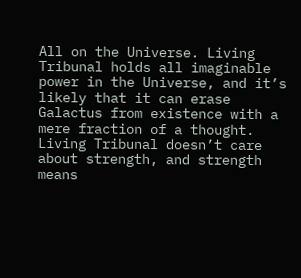All on the Universe. Living Tribunal holds all imaginable power in the Universe, and it’s likely that it can erase Galactus from existence with a mere fraction of a thought. Living Tribunal doesn’t care about strength, and strength means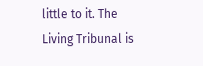little to it. The Living Tribunal is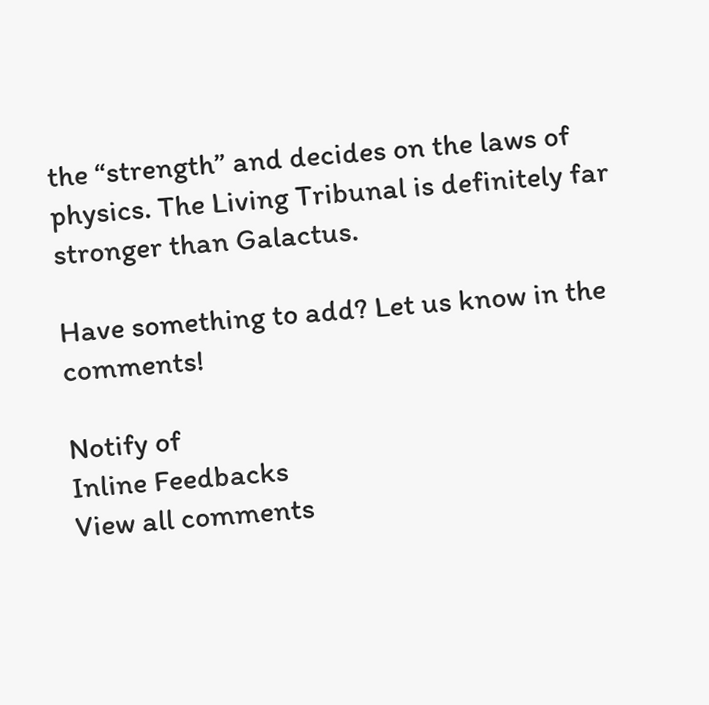the “strength” and decides on the laws of physics. The Living Tribunal is definitely far stronger than Galactus.

Have something to add? Let us know in the comments!

Notify of
Inline Feedbacks
View all comments